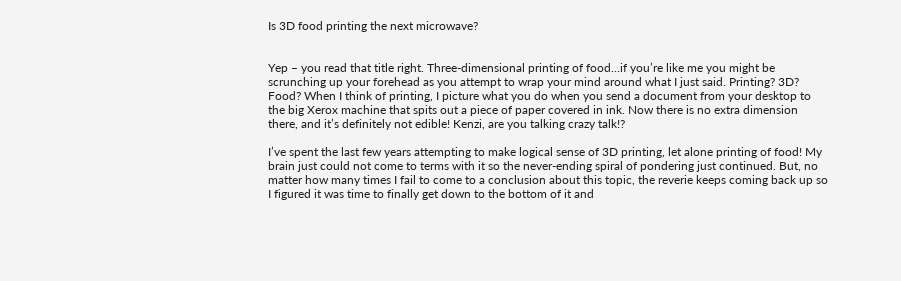Is 3D food printing the next microwave?


Yep – you read that title right. Three-dimensional printing of food…if you’re like me you might be scrunching up your forehead as you attempt to wrap your mind around what I just said. Printing? 3D? Food? When I think of printing, I picture what you do when you send a document from your desktop to the big Xerox machine that spits out a piece of paper covered in ink. Now there is no extra dimension there, and it’s definitely not edible! Kenzi, are you talking crazy talk!?

I’ve spent the last few years attempting to make logical sense of 3D printing, let alone printing of food! My brain just could not come to terms with it so the never-ending spiral of pondering just continued. But, no matter how many times I fail to come to a conclusion about this topic, the reverie keeps coming back up so I figured it was time to finally get down to the bottom of it and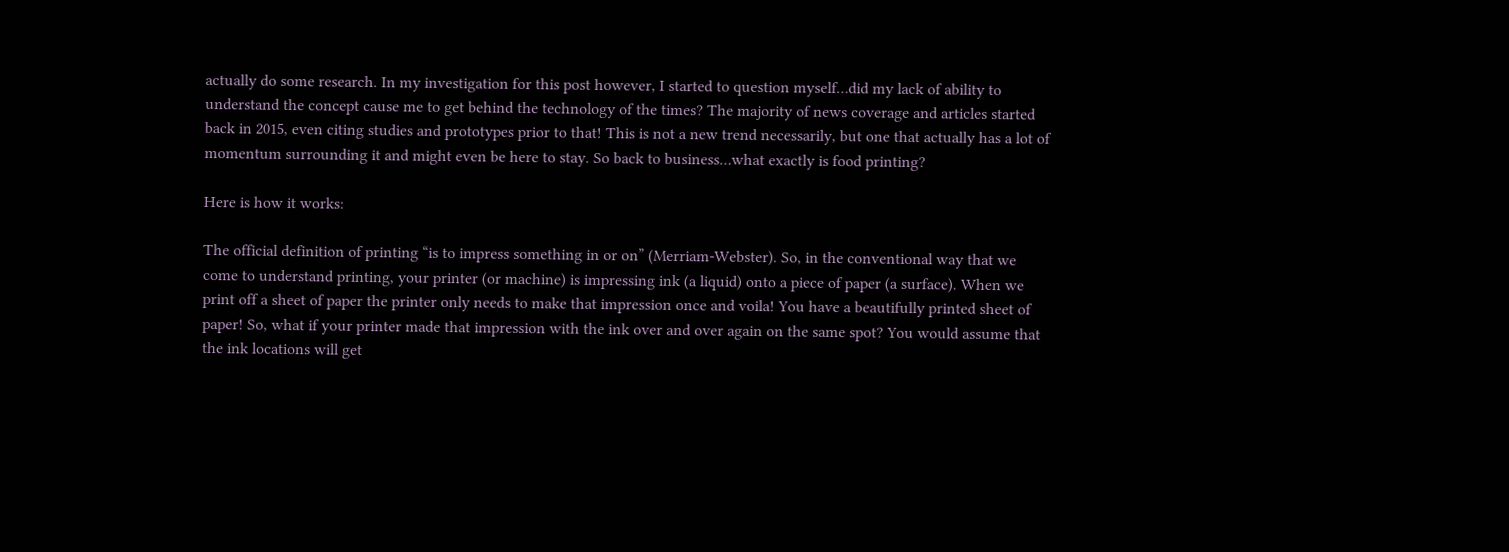actually do some research. In my investigation for this post however, I started to question myself…did my lack of ability to understand the concept cause me to get behind the technology of the times? The majority of news coverage and articles started back in 2015, even citing studies and prototypes prior to that! This is not a new trend necessarily, but one that actually has a lot of momentum surrounding it and might even be here to stay. So back to business…what exactly is food printing?

Here is how it works:

The official definition of printing “is to impress something in or on” (Merriam-Webster). So, in the conventional way that we come to understand printing, your printer (or machine) is impressing ink (a liquid) onto a piece of paper (a surface). When we print off a sheet of paper the printer only needs to make that impression once and voila! You have a beautifully printed sheet of paper! So, what if your printer made that impression with the ink over and over again on the same spot? You would assume that the ink locations will get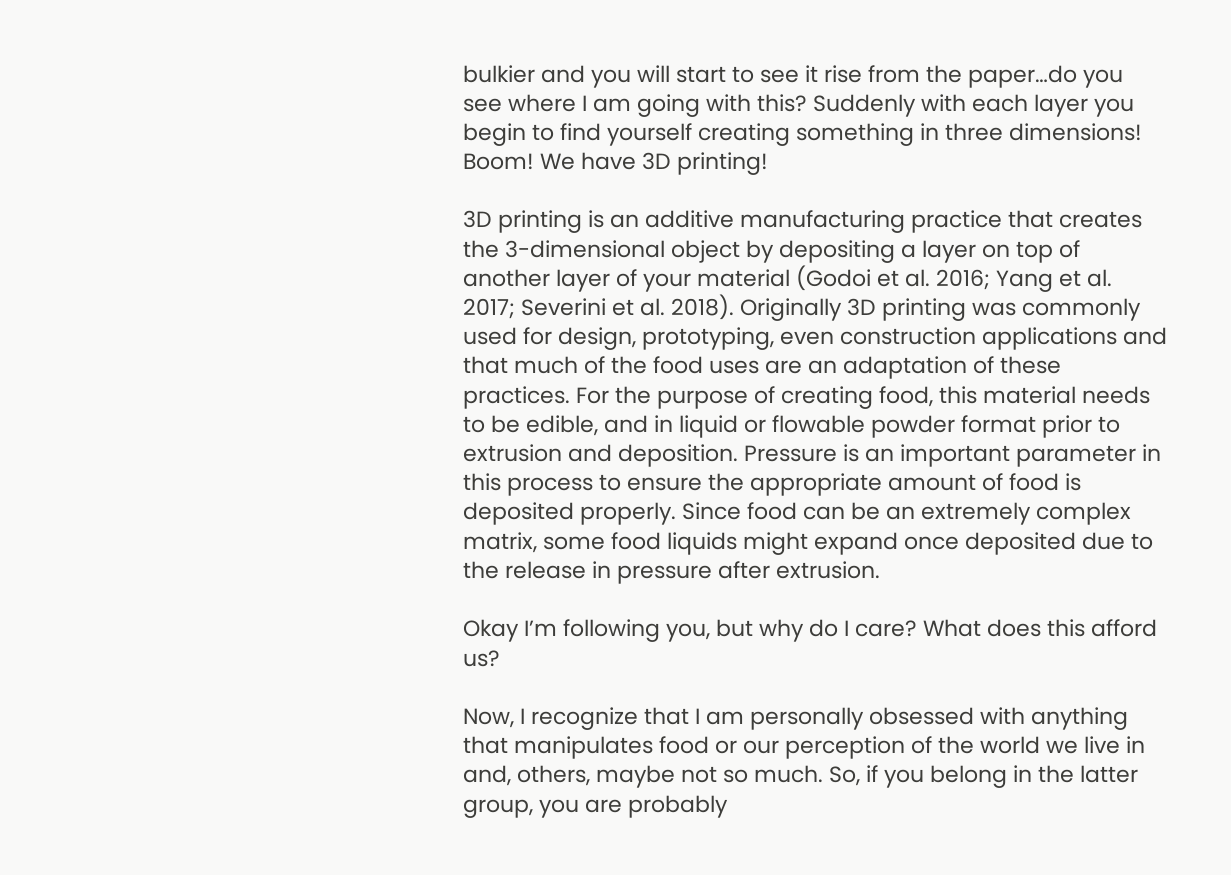bulkier and you will start to see it rise from the paper…do you see where I am going with this? Suddenly with each layer you begin to find yourself creating something in three dimensions! Boom! We have 3D printing!

3D printing is an additive manufacturing practice that creates the 3-dimensional object by depositing a layer on top of another layer of your material (Godoi et al. 2016; Yang et al. 2017; Severini et al. 2018). Originally 3D printing was commonly used for design, prototyping, even construction applications and that much of the food uses are an adaptation of these practices. For the purpose of creating food, this material needs to be edible, and in liquid or flowable powder format prior to extrusion and deposition. Pressure is an important parameter in this process to ensure the appropriate amount of food is deposited properly. Since food can be an extremely complex matrix, some food liquids might expand once deposited due to the release in pressure after extrusion.

Okay I’m following you, but why do I care? What does this afford us?

Now, I recognize that I am personally obsessed with anything that manipulates food or our perception of the world we live in and, others, maybe not so much. So, if you belong in the latter group, you are probably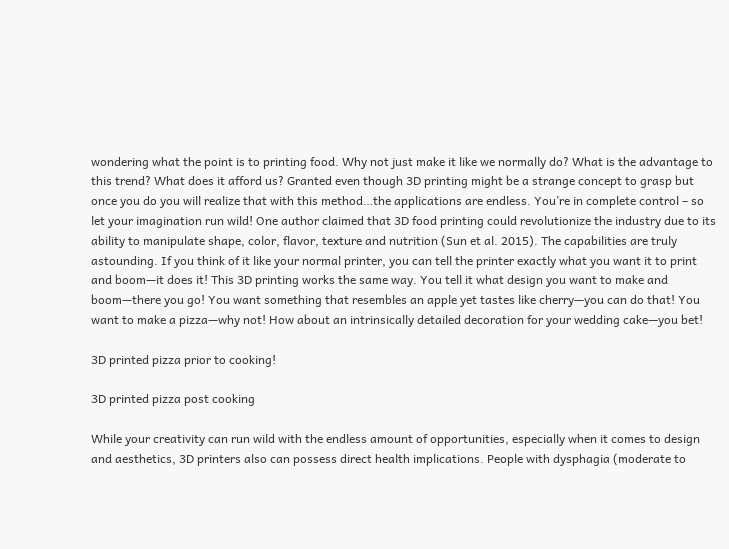wondering what the point is to printing food. Why not just make it like we normally do? What is the advantage to this trend? What does it afford us? Granted even though 3D printing might be a strange concept to grasp but once you do you will realize that with this method…the applications are endless. You’re in complete control – so let your imagination run wild! One author claimed that 3D food printing could revolutionize the industry due to its ability to manipulate shape, color, flavor, texture and nutrition (Sun et al. 2015). The capabilities are truly astounding. If you think of it like your normal printer, you can tell the printer exactly what you want it to print and boom—it does it! This 3D printing works the same way. You tell it what design you want to make and boom—there you go! You want something that resembles an apple yet tastes like cherry—you can do that! You want to make a pizza—why not! How about an intrinsically detailed decoration for your wedding cake—you bet!

3D printed pizza prior to cooking!

3D printed pizza post cooking

While your creativity can run wild with the endless amount of opportunities, especially when it comes to design and aesthetics, 3D printers also can possess direct health implications. People with dysphagia (moderate to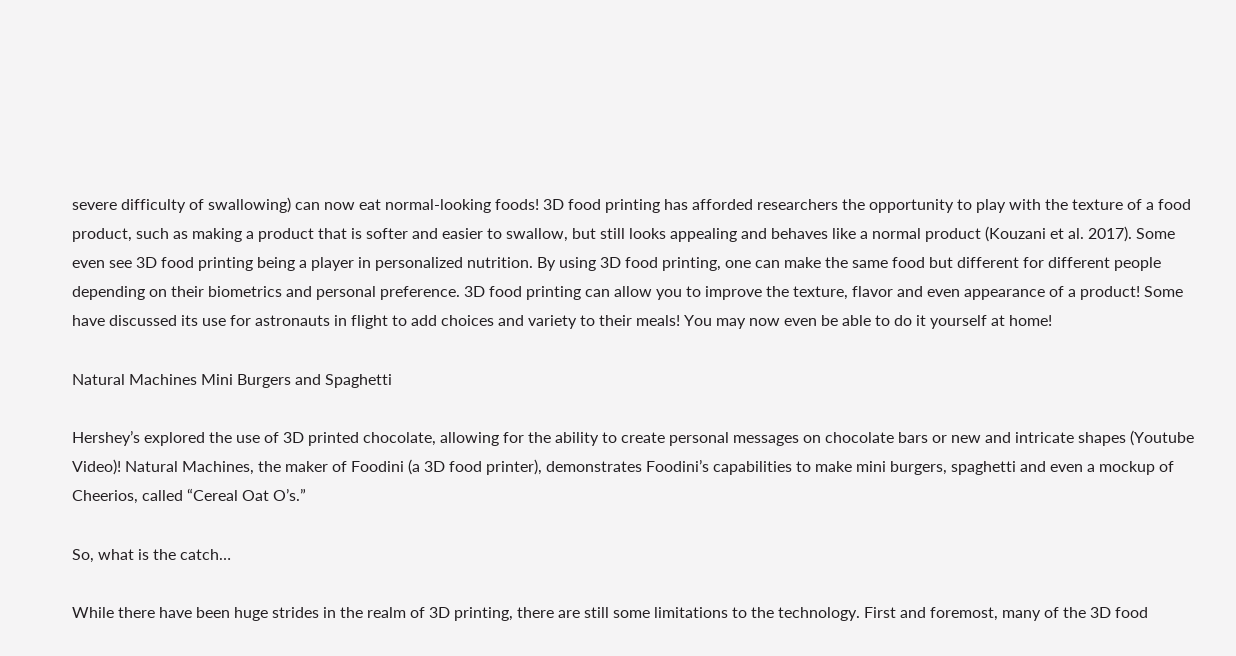severe difficulty of swallowing) can now eat normal-looking foods! 3D food printing has afforded researchers the opportunity to play with the texture of a food product, such as making a product that is softer and easier to swallow, but still looks appealing and behaves like a normal product (Kouzani et al. 2017). Some even see 3D food printing being a player in personalized nutrition. By using 3D food printing, one can make the same food but different for different people depending on their biometrics and personal preference. 3D food printing can allow you to improve the texture, flavor and even appearance of a product! Some have discussed its use for astronauts in flight to add choices and variety to their meals! You may now even be able to do it yourself at home!

Natural Machines Mini Burgers and Spaghetti

Hershey’s explored the use of 3D printed chocolate, allowing for the ability to create personal messages on chocolate bars or new and intricate shapes (Youtube Video)! Natural Machines, the maker of Foodini (a 3D food printer), demonstrates Foodini’s capabilities to make mini burgers, spaghetti and even a mockup of Cheerios, called “Cereal Oat O’s.”

So, what is the catch…

While there have been huge strides in the realm of 3D printing, there are still some limitations to the technology. First and foremost, many of the 3D food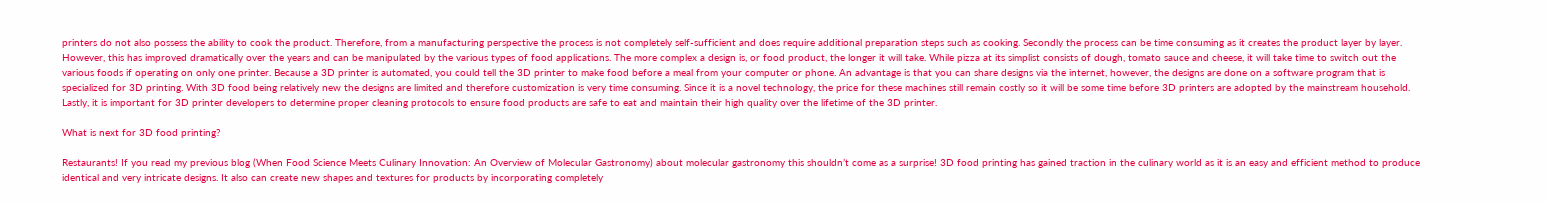printers do not also possess the ability to cook the product. Therefore, from a manufacturing perspective the process is not completely self-sufficient and does require additional preparation steps such as cooking. Secondly the process can be time consuming as it creates the product layer by layer. However, this has improved dramatically over the years and can be manipulated by the various types of food applications. The more complex a design is, or food product, the longer it will take. While pizza at its simplist consists of dough, tomato sauce and cheese, it will take time to switch out the various foods if operating on only one printer. Because a 3D printer is automated, you could tell the 3D printer to make food before a meal from your computer or phone. An advantage is that you can share designs via the internet, however, the designs are done on a software program that is specialized for 3D printing. With 3D food being relatively new the designs are limited and therefore customization is very time consuming. Since it is a novel technology, the price for these machines still remain costly so it will be some time before 3D printers are adopted by the mainstream household. Lastly, it is important for 3D printer developers to determine proper cleaning protocols to ensure food products are safe to eat and maintain their high quality over the lifetime of the 3D printer.

What is next for 3D food printing?

Restaurants! If you read my previous blog (When Food Science Meets Culinary Innovation: An Overview of Molecular Gastronomy) about molecular gastronomy this shouldn’t come as a surprise! 3D food printing has gained traction in the culinary world as it is an easy and efficient method to produce identical and very intricate designs. It also can create new shapes and textures for products by incorporating completely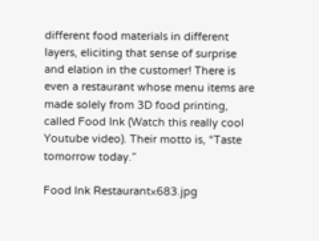different food materials in different layers, eliciting that sense of surprise and elation in the customer! There is even a restaurant whose menu items are made solely from 3D food printing, called Food Ink (Watch this really cool Youtube video). Their motto is, “Taste tomorrow today.”

Food Ink Restaurant×683.jpg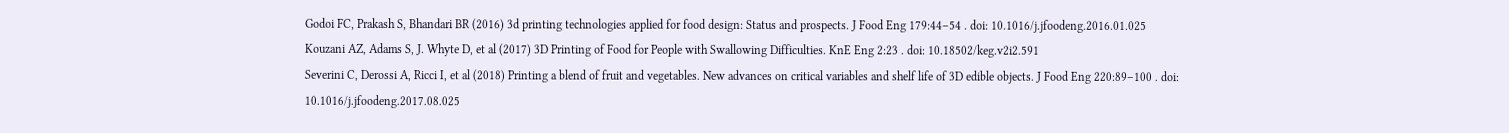Godoi FC, Prakash S, Bhandari BR (2016) 3d printing technologies applied for food design: Status and prospects. J Food Eng 179:44–54 . doi: 10.1016/j.jfoodeng.2016.01.025
Kouzani AZ, Adams S, J. Whyte D, et al (2017) 3D Printing of Food for People with Swallowing Difficulties. KnE Eng 2:23 . doi: 10.18502/keg.v2i2.591
Severini C, Derossi A, Ricci I, et al (2018) Printing a blend of fruit and vegetables. New advances on critical variables and shelf life of 3D edible objects. J Food Eng 220:89–100 . doi: 10.1016/j.jfoodeng.2017.08.025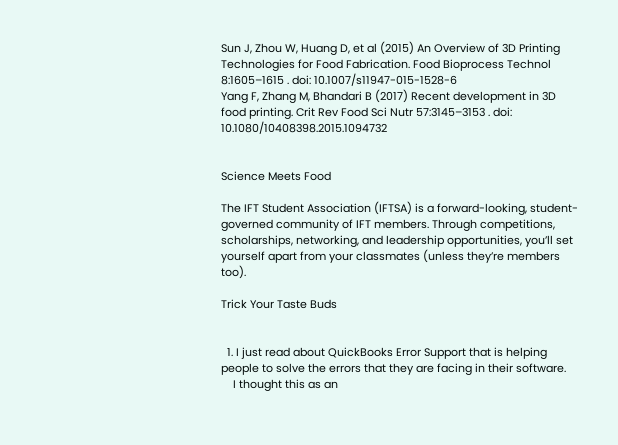Sun J, Zhou W, Huang D, et al (2015) An Overview of 3D Printing Technologies for Food Fabrication. Food Bioprocess Technol 8:1605–1615 . doi: 10.1007/s11947-015-1528-6
Yang F, Zhang M, Bhandari B (2017) Recent development in 3D food printing. Crit Rev Food Sci Nutr 57:3145–3153 . doi: 10.1080/10408398.2015.1094732


Science Meets Food

The IFT Student Association (IFTSA) is a forward-looking, student-governed community of IFT members. Through competitions, scholarships, networking, and leadership opportunities, you’ll set yourself apart from your classmates (unless they’re members too).

Trick Your Taste Buds


  1. I just read about QuickBooks Error Support that is helping people to solve the errors that they are facing in their software.
    I thought this as an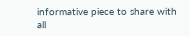informative piece to share with all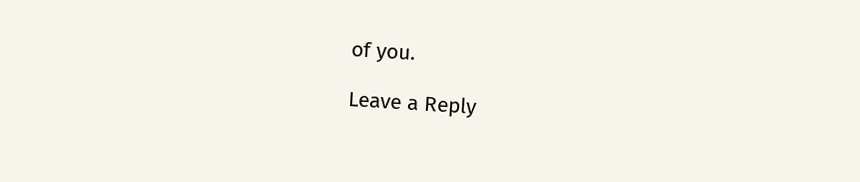of you.

Leave a Reply